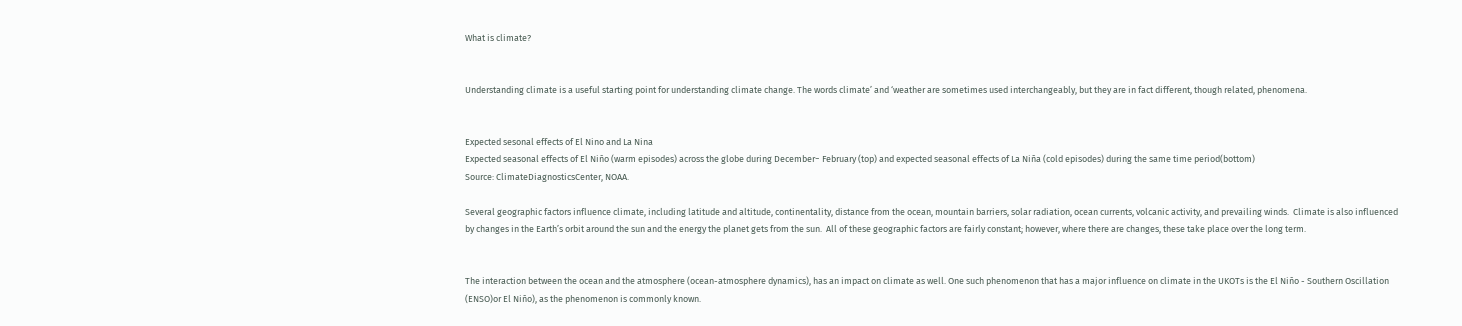What is climate?


Understanding climate is a useful starting point for understanding climate change. The words climate’ and ‘weather are sometimes used interchangeably, but they are in fact different, though related, phenomena.


Expected sesonal effects of El Nino and La Nina
Expected seasonal effects of El Niño (warm episodes) across the globe during December− February (top) and expected seasonal effects of La Niña (cold episodes) during the same time period(bottom)
Source: ClimateDiagnosticsCenter, NOAA.

Several geographic factors influence climate, including latitude and altitude, continentality, distance from the ocean, mountain barriers, solar radiation, ocean currents, volcanic activity, and prevailing winds.  Climate is also influenced by changes in the Earth’s orbit around the sun and the energy the planet gets from the sun.  All of these geographic factors are fairly constant; however, where there are changes, these take place over the long term.


The interaction between the ocean and the atmosphere (ocean-atmosphere dynamics), has an impact on climate as well. One such phenomenon that has a major influence on climate in the UKOTs is the El Niño - Southern Oscillation (ENSO)or El Niño), as the phenomenon is commonly known.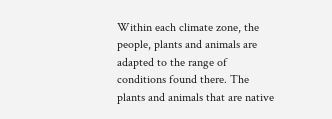Within each climate zone, the people, plants and animals are adapted to the range of conditions found there. The plants and animals that are native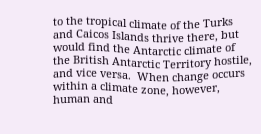to the tropical climate of the Turks and Caicos Islands thrive there, but would find the Antarctic climate of the British Antarctic Territory hostile, and vice versa.  When change occurs within a climate zone, however, human and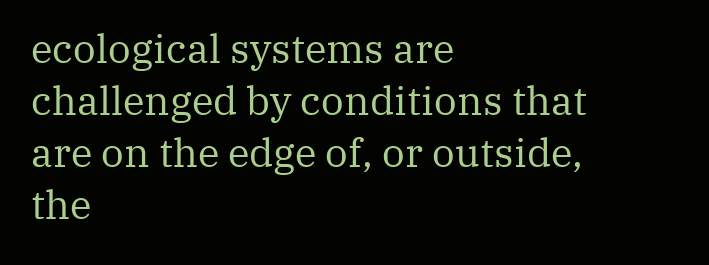ecological systems are challenged by conditions that are on the edge of, or outside, the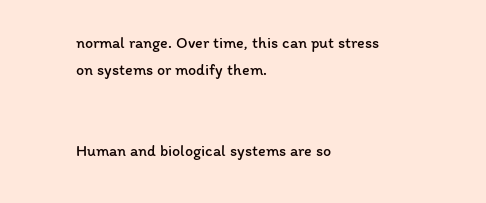normal range. Over time, this can put stress on systems or modify them.


Human and biological systems are so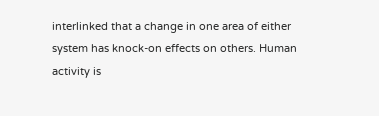interlinked that a change in one area of either system has knock-on effects on others. Human activity is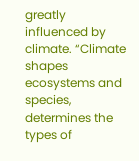greatly influenced by climate. “Climate shapes ecosystems and species, determines the types of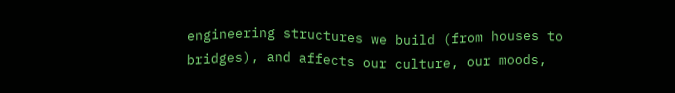engineering structures we build (from houses to bridges), and affects our culture, our moods,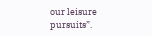our leisure pursuits”.